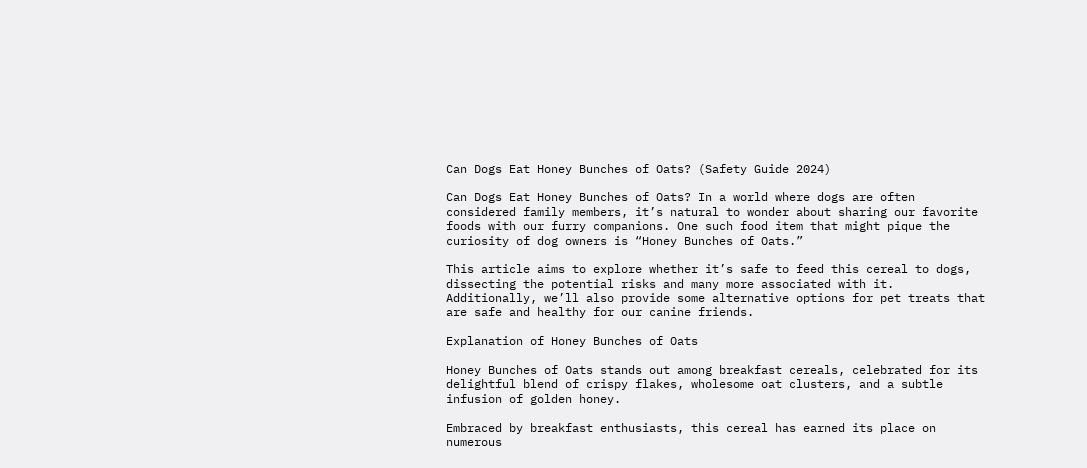Can Dogs Eat Honey Bunches of Oats? (Safety Guide 2024)

Can Dogs Eat Honey Bunches of Oats? In a world where dogs are often considered family members, it’s natural to wonder about sharing our favorite foods with our furry companions. One such food item that might pique the curiosity of dog owners is “Honey Bunches of Oats.”

This article aims to explore whether it’s safe to feed this cereal to dogs, dissecting the potential risks and many more associated with it. Additionally, we’ll also provide some alternative options for pet treats that are safe and healthy for our canine friends.

Explanation of Honey Bunches of Oats

Honey Bunches of Oats stands out among breakfast cereals, celebrated for its delightful blend of crispy flakes, wholesome oat clusters, and a subtle infusion of golden honey.

Embraced by breakfast enthusiasts, this cereal has earned its place on numerous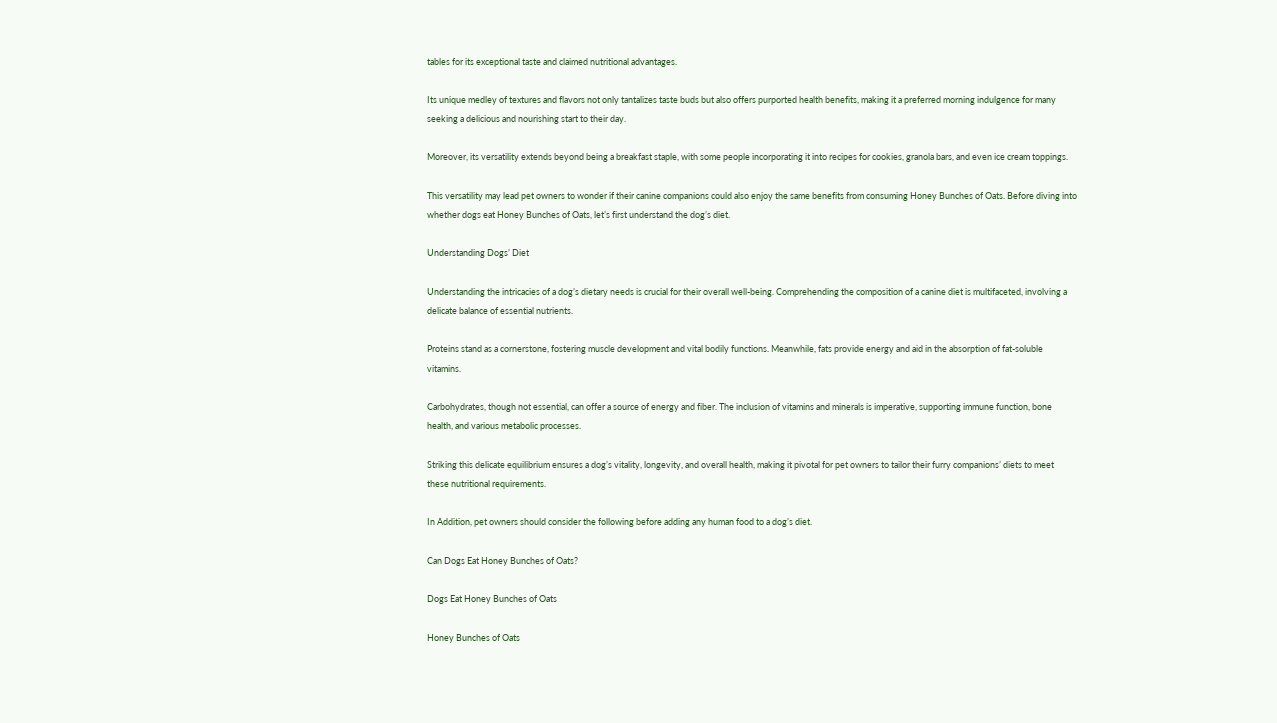tables for its exceptional taste and claimed nutritional advantages.

Its unique medley of textures and flavors not only tantalizes taste buds but also offers purported health benefits, making it a preferred morning indulgence for many seeking a delicious and nourishing start to their day.

Moreover, its versatility extends beyond being a breakfast staple, with some people incorporating it into recipes for cookies, granola bars, and even ice cream toppings.

This versatility may lead pet owners to wonder if their canine companions could also enjoy the same benefits from consuming Honey Bunches of Oats. Before diving into whether dogs eat Honey Bunches of Oats, let’s first understand the dog’s diet.

Understanding Dogs’ Diet

Understanding the intricacies of a dog’s dietary needs is crucial for their overall well-being. Comprehending the composition of a canine diet is multifaceted, involving a delicate balance of essential nutrients.

Proteins stand as a cornerstone, fostering muscle development and vital bodily functions. Meanwhile, fats provide energy and aid in the absorption of fat-soluble vitamins.

Carbohydrates, though not essential, can offer a source of energy and fiber. The inclusion of vitamins and minerals is imperative, supporting immune function, bone health, and various metabolic processes.

Striking this delicate equilibrium ensures a dog’s vitality, longevity, and overall health, making it pivotal for pet owners to tailor their furry companions’ diets to meet these nutritional requirements.

In Addition, pet owners should consider the following before adding any human food to a dog’s diet.

Can Dogs Eat Honey Bunches of Oats?

Dogs Eat Honey Bunches of Oats

Honey Bunches of Oats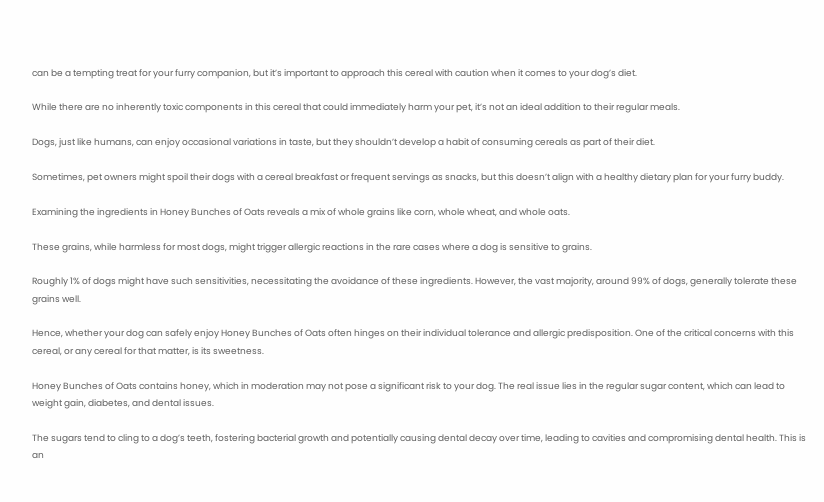can be a tempting treat for your furry companion, but it’s important to approach this cereal with caution when it comes to your dog’s diet.

While there are no inherently toxic components in this cereal that could immediately harm your pet, it’s not an ideal addition to their regular meals.

Dogs, just like humans, can enjoy occasional variations in taste, but they shouldn’t develop a habit of consuming cereals as part of their diet.

Sometimes, pet owners might spoil their dogs with a cereal breakfast or frequent servings as snacks, but this doesn’t align with a healthy dietary plan for your furry buddy.

Examining the ingredients in Honey Bunches of Oats reveals a mix of whole grains like corn, whole wheat, and whole oats.

These grains, while harmless for most dogs, might trigger allergic reactions in the rare cases where a dog is sensitive to grains.

Roughly 1% of dogs might have such sensitivities, necessitating the avoidance of these ingredients. However, the vast majority, around 99% of dogs, generally tolerate these grains well.

Hence, whether your dog can safely enjoy Honey Bunches of Oats often hinges on their individual tolerance and allergic predisposition. One of the critical concerns with this cereal, or any cereal for that matter, is its sweetness.

Honey Bunches of Oats contains honey, which in moderation may not pose a significant risk to your dog. The real issue lies in the regular sugar content, which can lead to weight gain, diabetes, and dental issues.

The sugars tend to cling to a dog’s teeth, fostering bacterial growth and potentially causing dental decay over time, leading to cavities and compromising dental health. This is an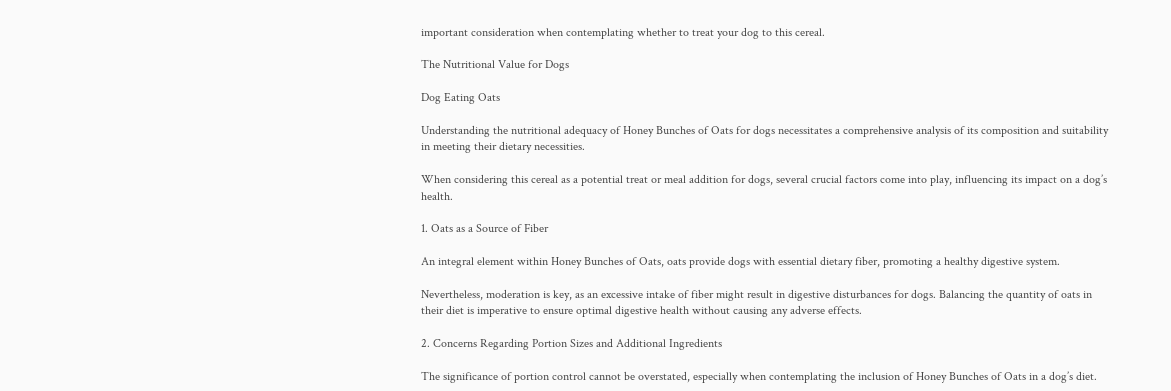important consideration when contemplating whether to treat your dog to this cereal.

The Nutritional Value for Dogs

Dog Eating Oats

Understanding the nutritional adequacy of Honey Bunches of Oats for dogs necessitates a comprehensive analysis of its composition and suitability in meeting their dietary necessities.

When considering this cereal as a potential treat or meal addition for dogs, several crucial factors come into play, influencing its impact on a dog’s health.

1. Oats as a Source of Fiber

An integral element within Honey Bunches of Oats, oats provide dogs with essential dietary fiber, promoting a healthy digestive system.

Nevertheless, moderation is key, as an excessive intake of fiber might result in digestive disturbances for dogs. Balancing the quantity of oats in their diet is imperative to ensure optimal digestive health without causing any adverse effects.

2. Concerns Regarding Portion Sizes and Additional Ingredients

The significance of portion control cannot be overstated, especially when contemplating the inclusion of Honey Bunches of Oats in a dog’s diet.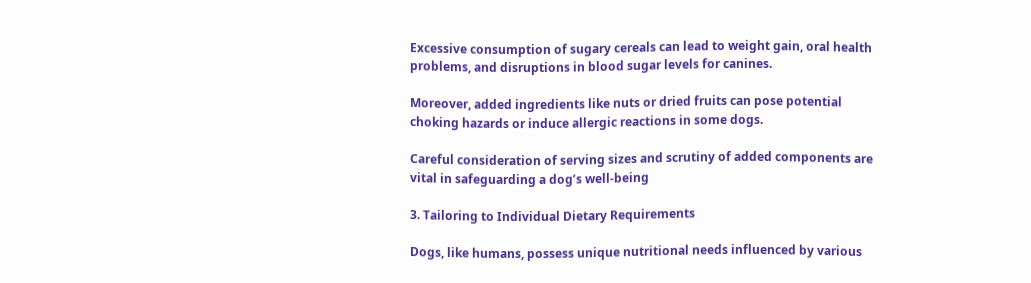Excessive consumption of sugary cereals can lead to weight gain, oral health problems, and disruptions in blood sugar levels for canines.

Moreover, added ingredients like nuts or dried fruits can pose potential choking hazards or induce allergic reactions in some dogs.

Careful consideration of serving sizes and scrutiny of added components are vital in safeguarding a dog’s well-being

3. Tailoring to Individual Dietary Requirements

Dogs, like humans, possess unique nutritional needs influenced by various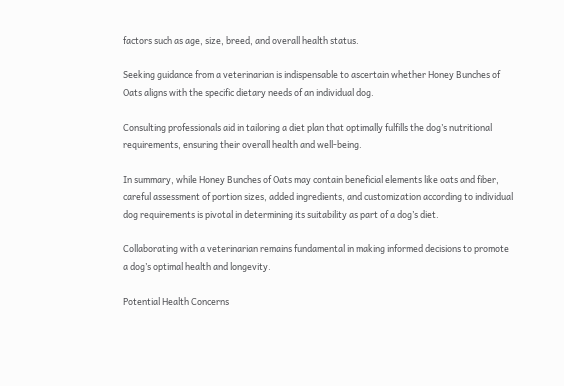factors such as age, size, breed, and overall health status.

Seeking guidance from a veterinarian is indispensable to ascertain whether Honey Bunches of Oats aligns with the specific dietary needs of an individual dog.

Consulting professionals aid in tailoring a diet plan that optimally fulfills the dog’s nutritional requirements, ensuring their overall health and well-being.

In summary, while Honey Bunches of Oats may contain beneficial elements like oats and fiber, careful assessment of portion sizes, added ingredients, and customization according to individual dog requirements is pivotal in determining its suitability as part of a dog’s diet.

Collaborating with a veterinarian remains fundamental in making informed decisions to promote a dog’s optimal health and longevity.

Potential Health Concerns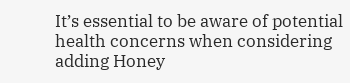It’s essential to be aware of potential health concerns when considering adding Honey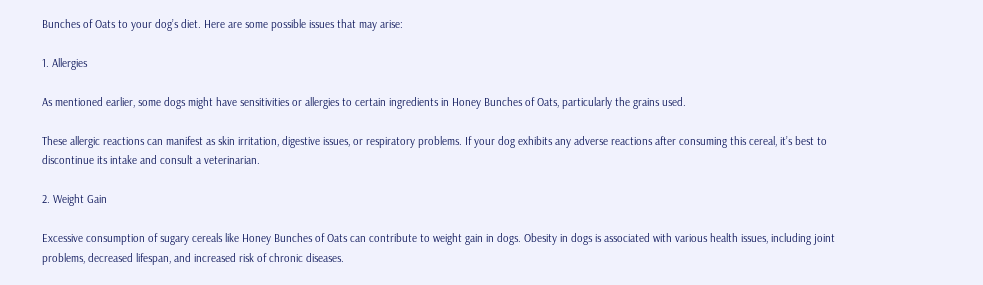Bunches of Oats to your dog’s diet. Here are some possible issues that may arise:

1. Allergies

As mentioned earlier, some dogs might have sensitivities or allergies to certain ingredients in Honey Bunches of Oats, particularly the grains used.

These allergic reactions can manifest as skin irritation, digestive issues, or respiratory problems. If your dog exhibits any adverse reactions after consuming this cereal, it’s best to discontinue its intake and consult a veterinarian.

2. Weight Gain

Excessive consumption of sugary cereals like Honey Bunches of Oats can contribute to weight gain in dogs. Obesity in dogs is associated with various health issues, including joint problems, decreased lifespan, and increased risk of chronic diseases.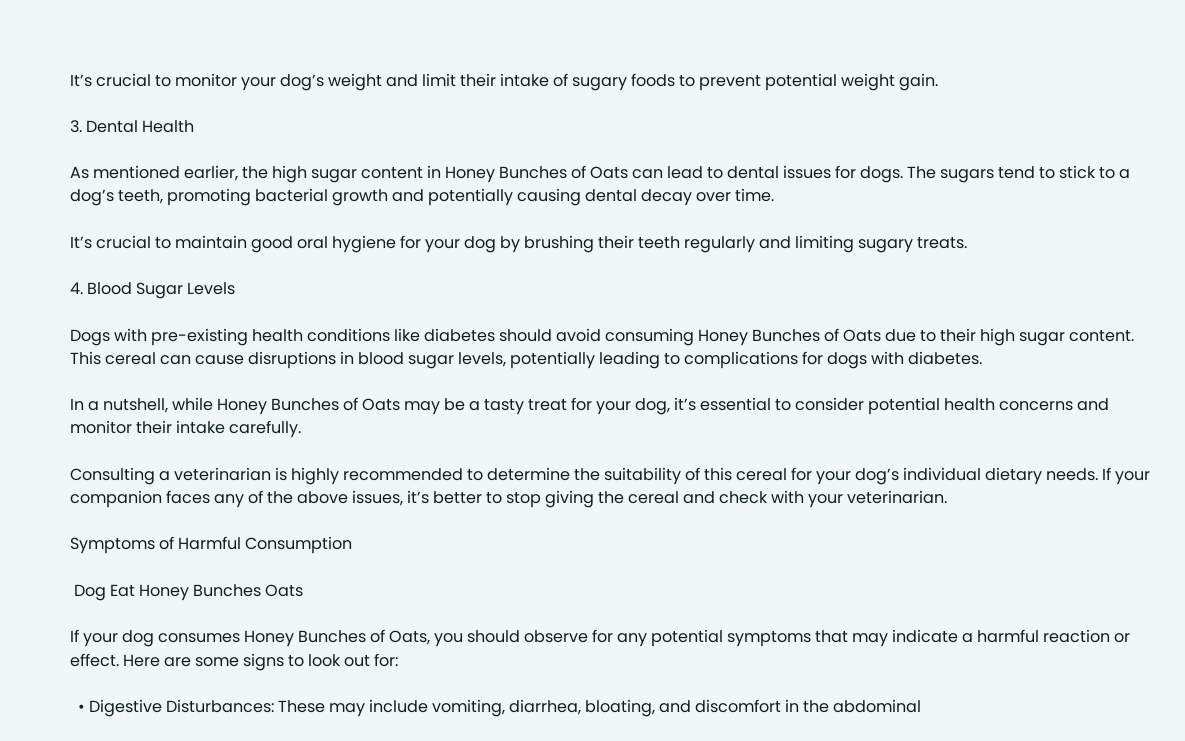It’s crucial to monitor your dog’s weight and limit their intake of sugary foods to prevent potential weight gain.

3. Dental Health

As mentioned earlier, the high sugar content in Honey Bunches of Oats can lead to dental issues for dogs. The sugars tend to stick to a dog’s teeth, promoting bacterial growth and potentially causing dental decay over time.

It’s crucial to maintain good oral hygiene for your dog by brushing their teeth regularly and limiting sugary treats.

4. Blood Sugar Levels

Dogs with pre-existing health conditions like diabetes should avoid consuming Honey Bunches of Oats due to their high sugar content. This cereal can cause disruptions in blood sugar levels, potentially leading to complications for dogs with diabetes.

In a nutshell, while Honey Bunches of Oats may be a tasty treat for your dog, it’s essential to consider potential health concerns and monitor their intake carefully.

Consulting a veterinarian is highly recommended to determine the suitability of this cereal for your dog’s individual dietary needs. If your companion faces any of the above issues, it’s better to stop giving the cereal and check with your veterinarian.

Symptoms of Harmful Consumption

 Dog Eat Honey Bunches Oats

If your dog consumes Honey Bunches of Oats, you should observe for any potential symptoms that may indicate a harmful reaction or effect. Here are some signs to look out for:

  • Digestive Disturbances: These may include vomiting, diarrhea, bloating, and discomfort in the abdominal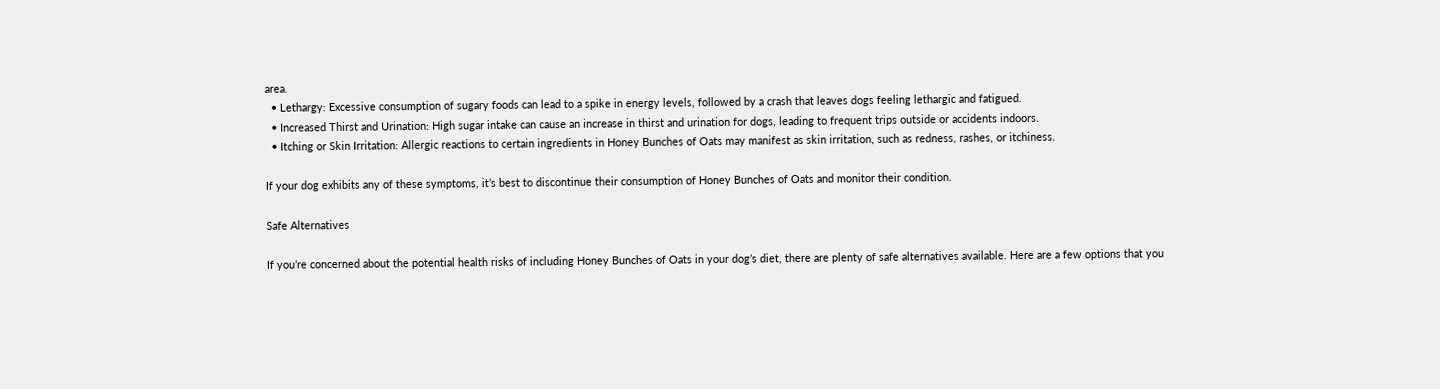area.
  • Lethargy: Excessive consumption of sugary foods can lead to a spike in energy levels, followed by a crash that leaves dogs feeling lethargic and fatigued.
  • Increased Thirst and Urination: High sugar intake can cause an increase in thirst and urination for dogs, leading to frequent trips outside or accidents indoors.
  • Itching or Skin Irritation: Allergic reactions to certain ingredients in Honey Bunches of Oats may manifest as skin irritation, such as redness, rashes, or itchiness.

If your dog exhibits any of these symptoms, it’s best to discontinue their consumption of Honey Bunches of Oats and monitor their condition.

Safe Alternatives

If you’re concerned about the potential health risks of including Honey Bunches of Oats in your dog’s diet, there are plenty of safe alternatives available. Here are a few options that you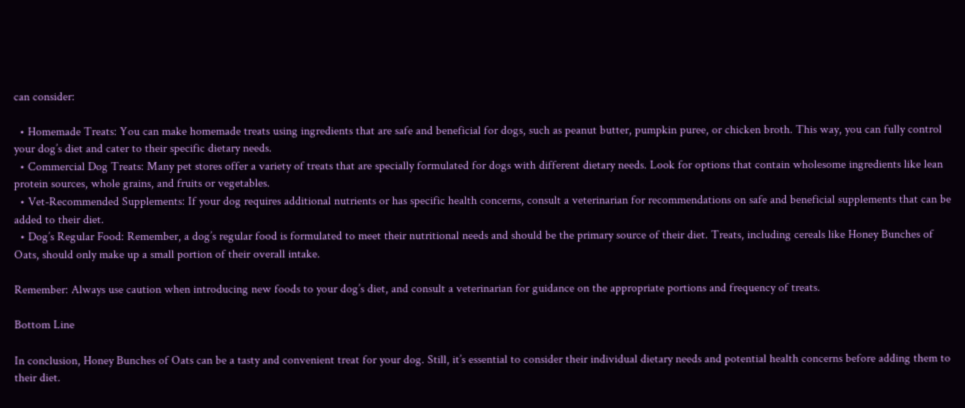can consider:

  • Homemade Treats: You can make homemade treats using ingredients that are safe and beneficial for dogs, such as peanut butter, pumpkin puree, or chicken broth. This way, you can fully control your dog’s diet and cater to their specific dietary needs.
  • Commercial Dog Treats: Many pet stores offer a variety of treats that are specially formulated for dogs with different dietary needs. Look for options that contain wholesome ingredients like lean protein sources, whole grains, and fruits or vegetables.
  • Vet-Recommended Supplements: If your dog requires additional nutrients or has specific health concerns, consult a veterinarian for recommendations on safe and beneficial supplements that can be added to their diet.
  • Dog’s Regular Food: Remember, a dog’s regular food is formulated to meet their nutritional needs and should be the primary source of their diet. Treats, including cereals like Honey Bunches of Oats, should only make up a small portion of their overall intake.

Remember: Always use caution when introducing new foods to your dog’s diet, and consult a veterinarian for guidance on the appropriate portions and frequency of treats.

Bottom Line

In conclusion, Honey Bunches of Oats can be a tasty and convenient treat for your dog. Still, it’s essential to consider their individual dietary needs and potential health concerns before adding them to their diet.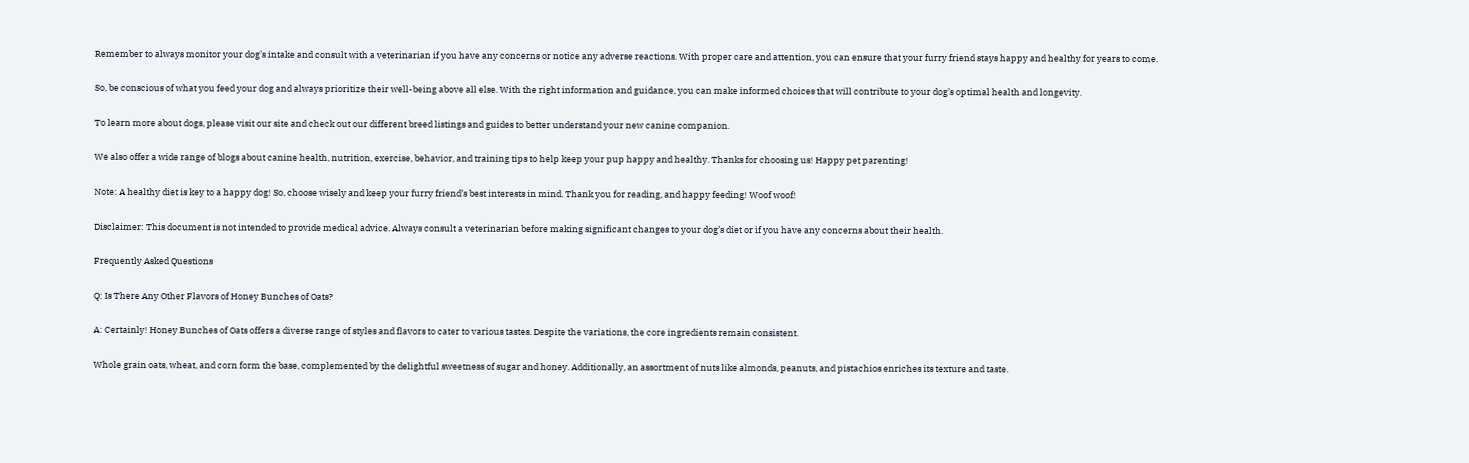Remember to always monitor your dog’s intake and consult with a veterinarian if you have any concerns or notice any adverse reactions. With proper care and attention, you can ensure that your furry friend stays happy and healthy for years to come.

So, be conscious of what you feed your dog and always prioritize their well-being above all else. With the right information and guidance, you can make informed choices that will contribute to your dog’s optimal health and longevity.

To learn more about dogs, please visit our site and check out our different breed listings and guides to better understand your new canine companion.

We also offer a wide range of blogs about canine health, nutrition, exercise, behavior, and training tips to help keep your pup happy and healthy. Thanks for choosing us! Happy pet parenting!

Note: A healthy diet is key to a happy dog! So, choose wisely and keep your furry friend’s best interests in mind. Thank you for reading, and happy feeding! Woof woof!

Disclaimer: This document is not intended to provide medical advice. Always consult a veterinarian before making significant changes to your dog’s diet or if you have any concerns about their health.

Frequently Asked Questions

Q: Is There Any Other Flavors of Honey Bunches of Oats?

A: Certainly! Honey Bunches of Oats offers a diverse range of styles and flavors to cater to various tastes. Despite the variations, the core ingredients remain consistent.

Whole grain oats, wheat, and corn form the base, complemented by the delightful sweetness of sugar and honey. Additionally, an assortment of nuts like almonds, peanuts, and pistachios enriches its texture and taste.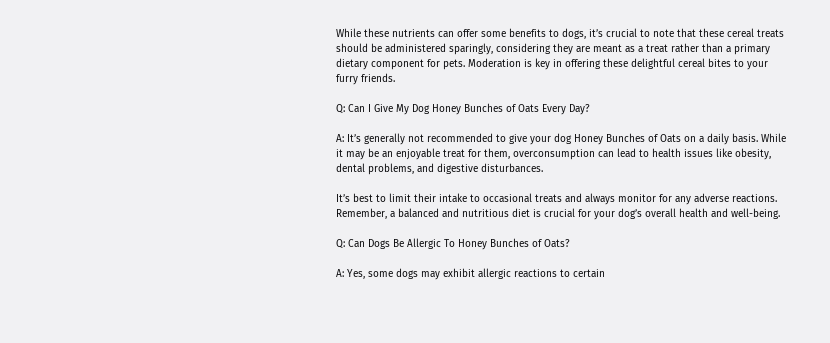While these nutrients can offer some benefits to dogs, it’s crucial to note that these cereal treats should be administered sparingly, considering they are meant as a treat rather than a primary dietary component for pets. Moderation is key in offering these delightful cereal bites to your furry friends.

Q: Can I Give My Dog Honey Bunches of Oats Every Day?

A: It’s generally not recommended to give your dog Honey Bunches of Oats on a daily basis. While it may be an enjoyable treat for them, overconsumption can lead to health issues like obesity, dental problems, and digestive disturbances.

It’s best to limit their intake to occasional treats and always monitor for any adverse reactions. Remember, a balanced and nutritious diet is crucial for your dog’s overall health and well-being.

Q: Can Dogs Be Allergic To Honey Bunches of Oats?

A: Yes, some dogs may exhibit allergic reactions to certain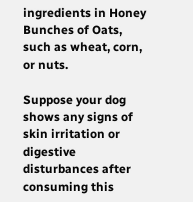ingredients in Honey Bunches of Oats, such as wheat, corn, or nuts.

Suppose your dog shows any signs of skin irritation or digestive disturbances after consuming this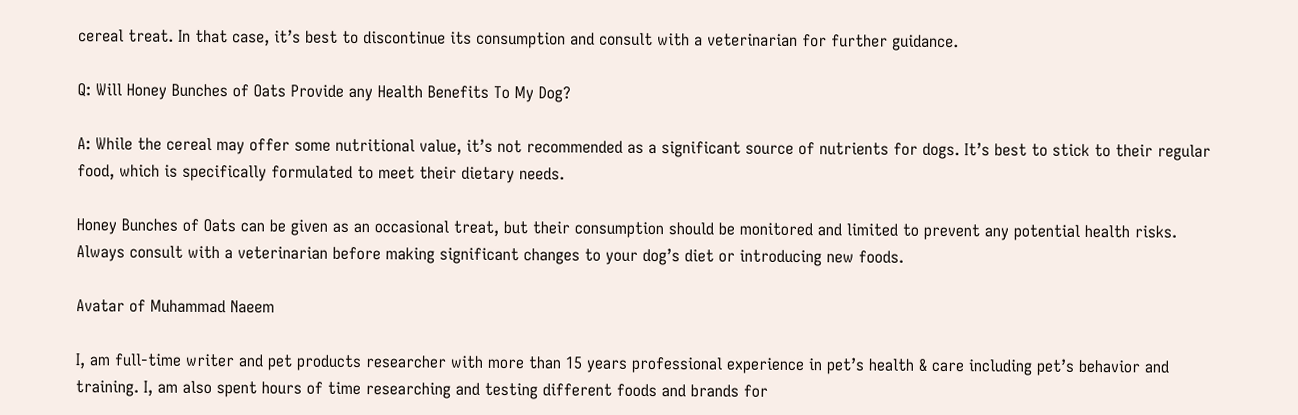cereal treat. In that case, it’s best to discontinue its consumption and consult with a veterinarian for further guidance.

Q: Will Honey Bunches of Oats Provide any Health Benefits To My Dog?

A: While the cereal may offer some nutritional value, it’s not recommended as a significant source of nutrients for dogs. It’s best to stick to their regular food, which is specifically formulated to meet their dietary needs.

Honey Bunches of Oats can be given as an occasional treat, but their consumption should be monitored and limited to prevent any potential health risks. Always consult with a veterinarian before making significant changes to your dog’s diet or introducing new foods.

Avatar of Muhammad Naeem

I, am full-time writer and pet products researcher with more than 15 years professional experience in pet’s health & care including pet’s behavior and training. I, am also spent hours of time researching and testing different foods and brands for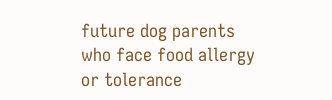future dog parents who face food allergy or tolerance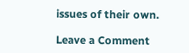issues of their own.

Leave a Comment